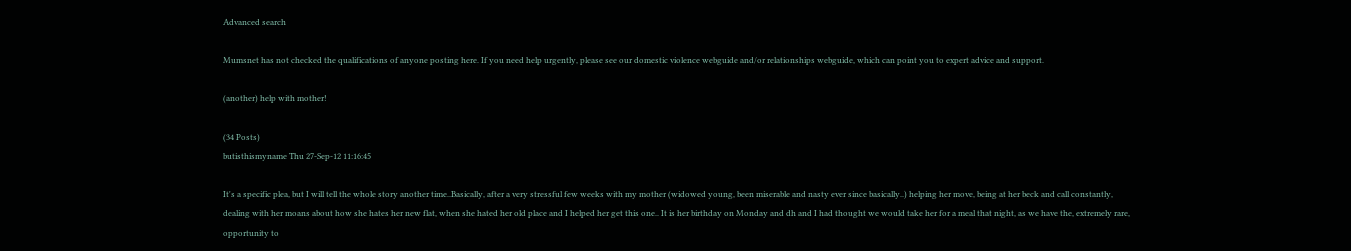Advanced search

Mumsnet has not checked the qualifications of anyone posting here. If you need help urgently, please see our domestic violence webguide and/or relationships webguide, which can point you to expert advice and support.

(another) help with mother!

(34 Posts)
butisthismyname Thu 27-Sep-12 11:16:45

It's a specific plea, but I will tell the whole story another time..Basically, after a very stressful few weeks with my mother (widowed young, been miserable and nasty ever since basically..) helping her move, being at her beck and call constantly, dealing with her moans about how she hates her new flat, when she hated her old place and I helped her get this one.. It is her birthday on Monday and dh and I had thought we would take her for a meal that night, as we have the, extremely rare, opportunity to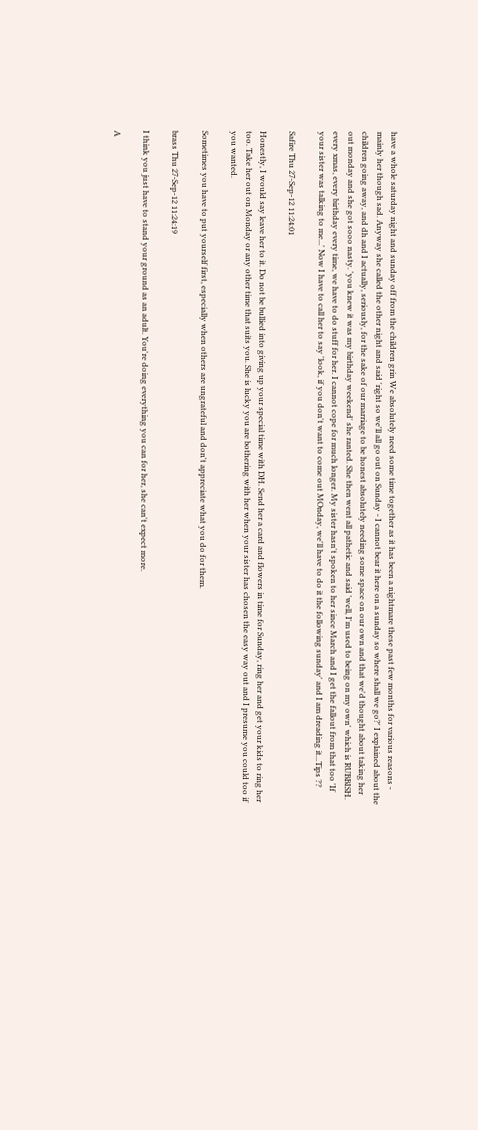have a whole saturday night and sunday off from the children grin We absolutely need some time together as it has been a nightmare these past few months for various reasons - mainly her though sad. Anyway she called the other night and said 'right so we'll all go out on Sunday - I cannot bear it here on a sunday so where shall we go?' I explained about the children going away, and dh and I actually, seriously, for the sake of our marriage to be honest absolutely needing some space on our own and that we'd thought about taking her out monday and she got sooo nasty. 'you knew it was my birthday weekend' she ranted. She then went all pathetic and said 'well, I'm used to being on my own' which is RUBBISH. every xmas, every birthday every time, we have to do stuff for her. I cannot cope for much longer. My sister hasn't spoken to her since March and I get the fallout from that too 'If your sister was talking to me...' Now I have to call her to say 'look, if you don't want to come out MOnday, we'll have to do it the following sunday' and I am dreading it...Tips ??

Safire Thu 27-Sep-12 11:24:01

Honestly, I would say leave her to it. Do not be bullied into giving up your special time with DH. Send her a card and flowers in time for Sunday, ring her and get your kids to ring her too. Take her out on Monday or any other time that suits you. She is lucky you are bothering with her when your sister has chosen the easy way out and I presume you could too if you wanted.

Sometimes you have to put yourself first, especially when others are ungrateful and don't appreciate what you do for them.

brass Thu 27-Sep-12 11:24:19

I think you just have to stand your ground as an adult. You're doing everything you can for her, she can't expect more.

A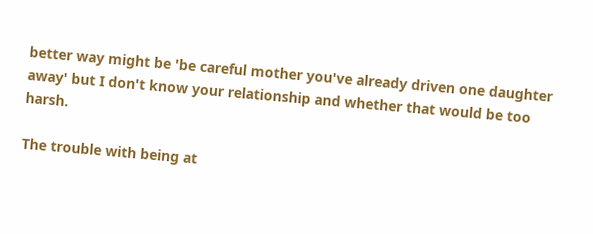better way might be 'be careful mother you've already driven one daughter away' but I don't know your relationship and whether that would be too harsh.

The trouble with being at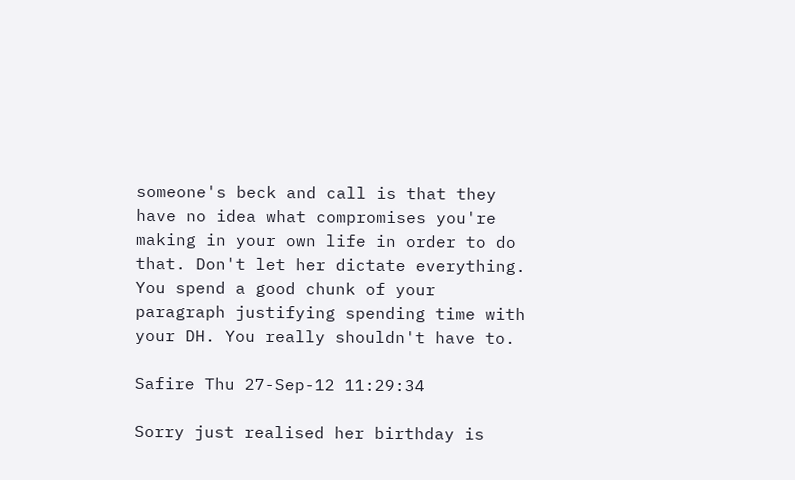someone's beck and call is that they have no idea what compromises you're making in your own life in order to do that. Don't let her dictate everything. You spend a good chunk of your paragraph justifying spending time with your DH. You really shouldn't have to.

Safire Thu 27-Sep-12 11:29:34

Sorry just realised her birthday is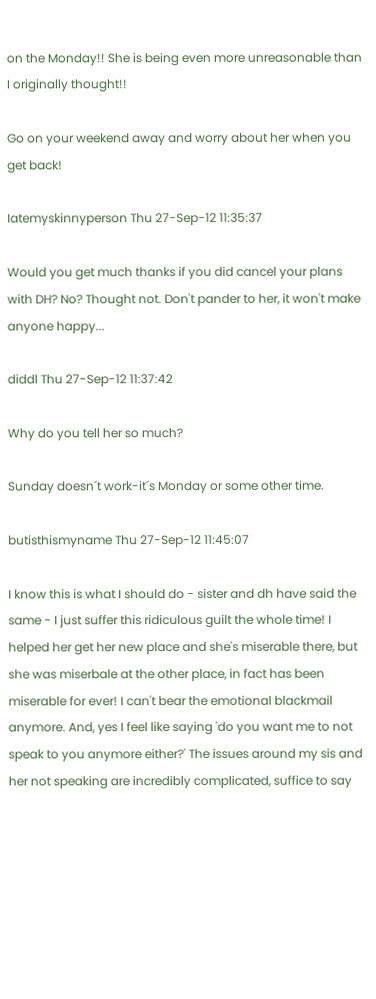on the Monday!! She is being even more unreasonable than I originally thought!!

Go on your weekend away and worry about her when you get back!

Iatemyskinnyperson Thu 27-Sep-12 11:35:37

Would you get much thanks if you did cancel your plans with DH? No? Thought not. Don't pander to her, it won't make anyone happy...

diddl Thu 27-Sep-12 11:37:42

Why do you tell her so much?

Sunday doesn´t work-it´s Monday or some other time.

butisthismyname Thu 27-Sep-12 11:45:07

I know this is what I should do - sister and dh have said the same - I just suffer this ridiculous guilt the whole time! I helped her get her new place and she's miserable there, but she was miserbale at the other place, in fact has been miserable for ever! I can't bear the emotional blackmail anymore. And, yes I feel like saying 'do you want me to not speak to you anymore either?' The issues around my sis and her not speaking are incredibly complicated, suffice to say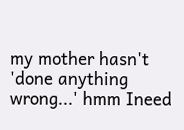my mother hasn't 'done anything wrong...' hmm Ineed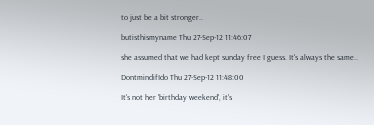to just be a bit stronger..

butisthismyname Thu 27-Sep-12 11:46:07

she assumed that we had kept sunday free I guess. It's always the same..

DontmindifIdo Thu 27-Sep-12 11:48:00

It's not her 'birthday weekend', it's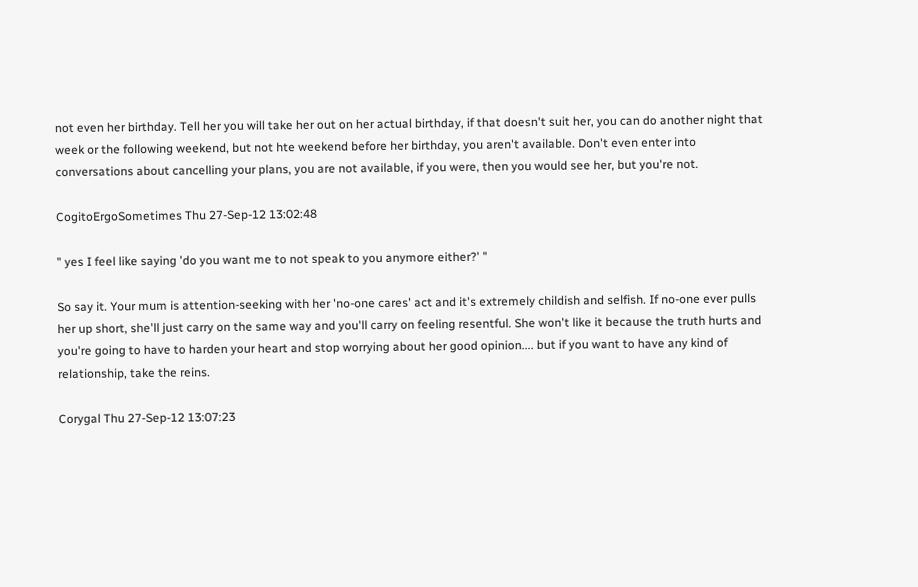not even her birthday. Tell her you will take her out on her actual birthday, if that doesn't suit her, you can do another night that week or the following weekend, but not hte weekend before her birthday, you aren't available. Don't even enter into conversations about cancelling your plans, you are not available, if you were, then you would see her, but you're not.

CogitoErgoSometimes Thu 27-Sep-12 13:02:48

" yes I feel like saying 'do you want me to not speak to you anymore either?' "

So say it. Your mum is attention-seeking with her 'no-one cares' act and it's extremely childish and selfish. If no-one ever pulls her up short, she'll just carry on the same way and you'll carry on feeling resentful. She won't like it because the truth hurts and you're going to have to harden your heart and stop worrying about her good opinion.... but if you want to have any kind of relationship, take the reins.

Corygal Thu 27-Sep-12 13:07:23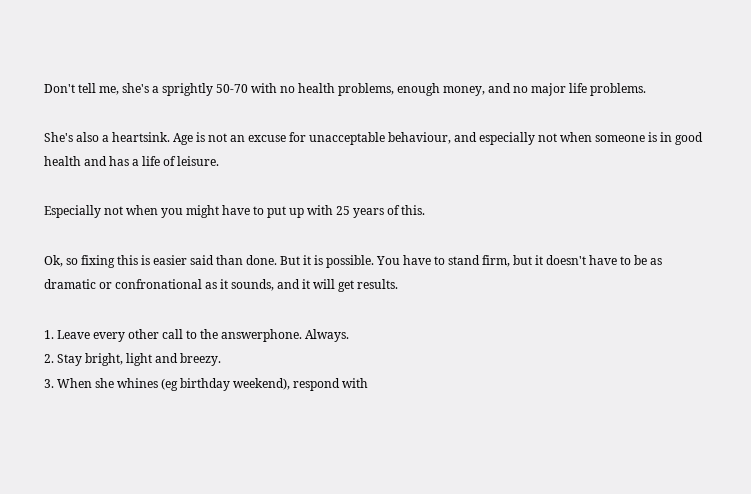Don't tell me, she's a sprightly 50-70 with no health problems, enough money, and no major life problems.

She's also a heartsink. Age is not an excuse for unacceptable behaviour, and especially not when someone is in good health and has a life of leisure.

Especially not when you might have to put up with 25 years of this.

Ok, so fixing this is easier said than done. But it is possible. You have to stand firm, but it doesn't have to be as dramatic or confronational as it sounds, and it will get results.

1. Leave every other call to the answerphone. Always.
2. Stay bright, light and breezy.
3. When she whines (eg birthday weekend), respond with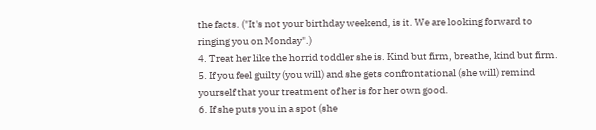the facts. ("It's not your birthday weekend, is it. We are looking forward to ringing you on Monday".)
4. Treat her like the horrid toddler she is. Kind but firm, breathe, kind but firm.
5. If you feel guilty (you will) and she gets confrontational (she will) remind yourself that your treatment of her is for her own good.
6. If she puts you in a spot (she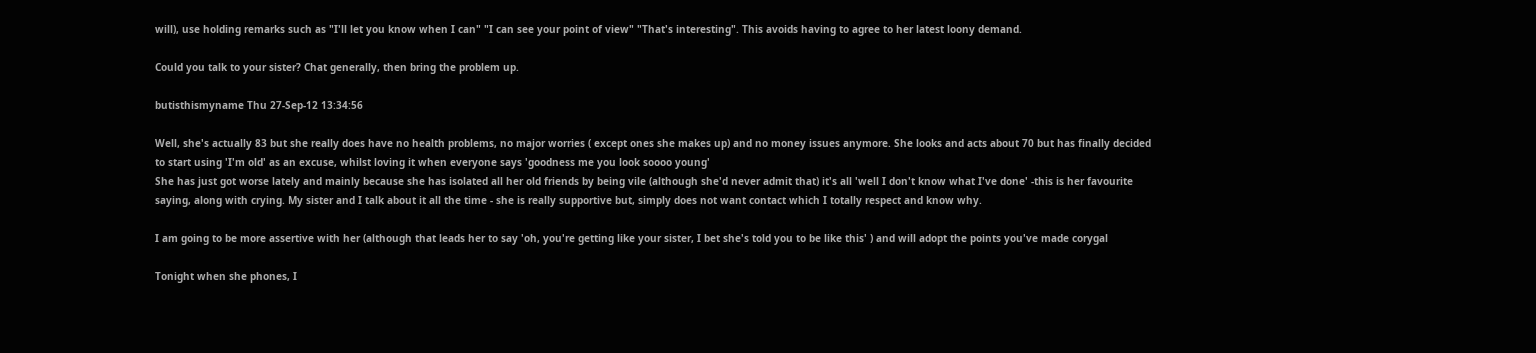will), use holding remarks such as "I'll let you know when I can" "I can see your point of view" "That's interesting". This avoids having to agree to her latest loony demand.

Could you talk to your sister? Chat generally, then bring the problem up.

butisthismyname Thu 27-Sep-12 13:34:56

Well, she's actually 83 but she really does have no health problems, no major worries ( except ones she makes up) and no money issues anymore. She looks and acts about 70 but has finally decided to start using 'I'm old' as an excuse, whilst loving it when everyone says 'goodness me you look soooo young'
She has just got worse lately and mainly because she has isolated all her old friends by being vile (although she'd never admit that) it's all 'well I don't know what I've done' -this is her favourite saying, along with crying. My sister and I talk about it all the time - she is really supportive but, simply does not want contact which I totally respect and know why.

I am going to be more assertive with her (although that leads her to say 'oh, you're getting like your sister, I bet she's told you to be like this' ) and will adopt the points you've made corygal

Tonight when she phones, I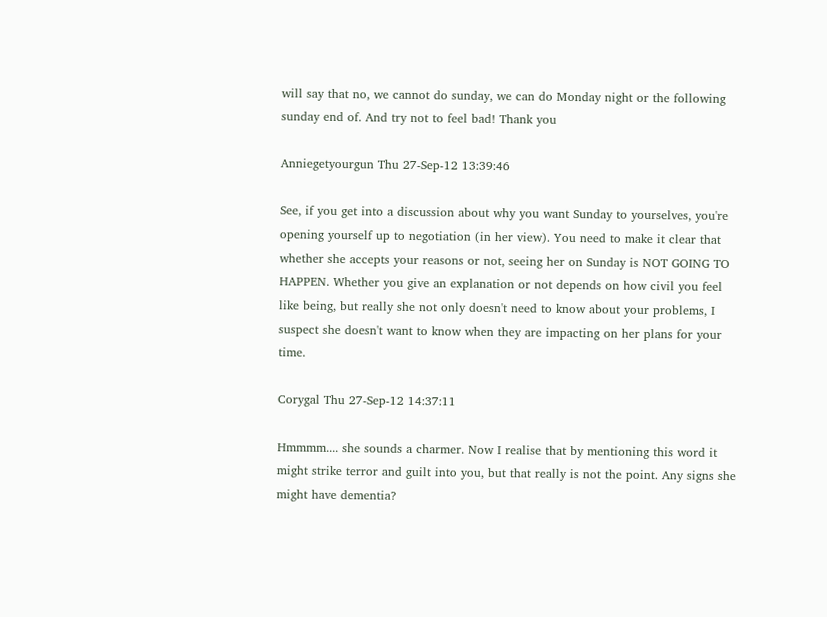will say that no, we cannot do sunday, we can do Monday night or the following sunday end of. And try not to feel bad! Thank you

Anniegetyourgun Thu 27-Sep-12 13:39:46

See, if you get into a discussion about why you want Sunday to yourselves, you're opening yourself up to negotiation (in her view). You need to make it clear that whether she accepts your reasons or not, seeing her on Sunday is NOT GOING TO HAPPEN. Whether you give an explanation or not depends on how civil you feel like being, but really she not only doesn't need to know about your problems, I suspect she doesn't want to know when they are impacting on her plans for your time.

Corygal Thu 27-Sep-12 14:37:11

Hmmmm.... she sounds a charmer. Now I realise that by mentioning this word it might strike terror and guilt into you, but that really is not the point. Any signs she might have dementia?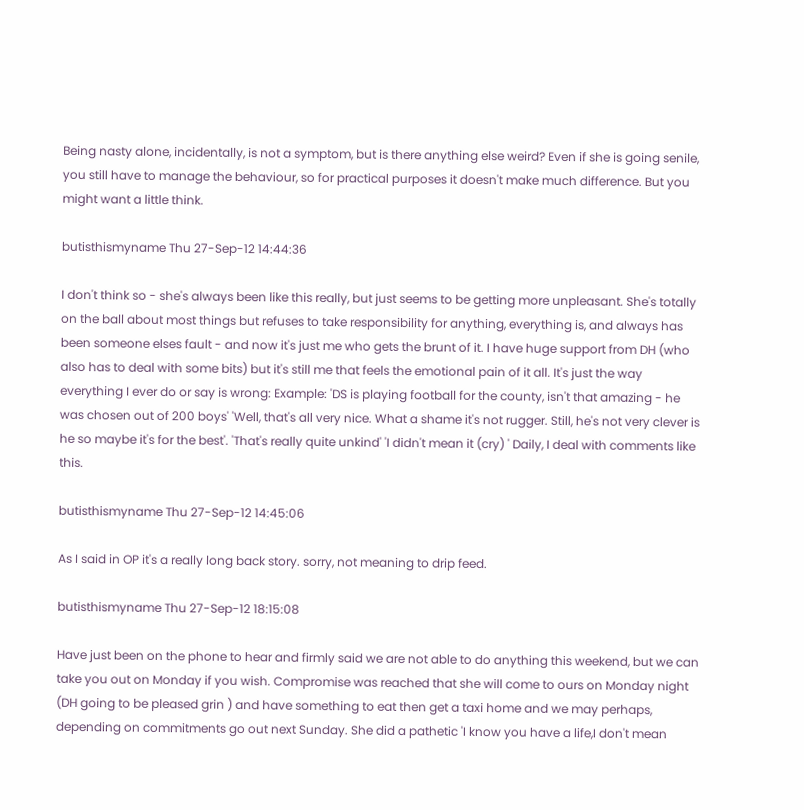Being nasty alone, incidentally, is not a symptom, but is there anything else weird? Even if she is going senile, you still have to manage the behaviour, so for practical purposes it doesn't make much difference. But you might want a little think.

butisthismyname Thu 27-Sep-12 14:44:36

I don't think so - she's always been like this really, but just seems to be getting more unpleasant. She's totally on the ball about most things but refuses to take responsibility for anything, everything is, and always has been someone elses fault - and now it's just me who gets the brunt of it. I have huge support from DH (who also has to deal with some bits) but it's still me that feels the emotional pain of it all. It's just the way everything I ever do or say is wrong: Example: 'DS is playing football for the county, isn't that amazing - he was chosen out of 200 boys' 'Well, that's all very nice. What a shame it's not rugger. Still, he's not very clever is he so maybe it's for the best'. 'That's really quite unkind' 'I didn't mean it (cry) ' Daily, I deal with comments like this.

butisthismyname Thu 27-Sep-12 14:45:06

As I said in OP it's a really long back story. sorry, not meaning to drip feed.

butisthismyname Thu 27-Sep-12 18:15:08

Have just been on the phone to hear and firmly said we are not able to do anything this weekend, but we can take you out on Monday if you wish. Compromise was reached that she will come to ours on Monday night (DH going to be pleased grin ) and have something to eat then get a taxi home and we may perhaps, depending on commitments go out next Sunday. She did a pathetic 'I know you have a life,I don't mean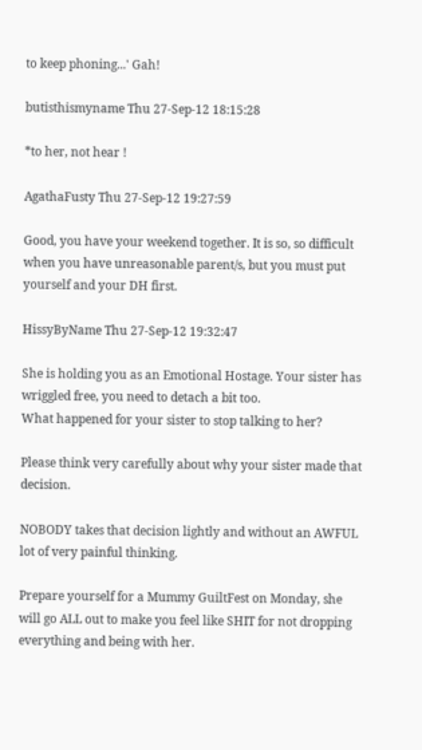to keep phoning...' Gah!

butisthismyname Thu 27-Sep-12 18:15:28

*to her, not hear !

AgathaFusty Thu 27-Sep-12 19:27:59

Good, you have your weekend together. It is so, so difficult when you have unreasonable parent/s, but you must put yourself and your DH first.

HissyByName Thu 27-Sep-12 19:32:47

She is holding you as an Emotional Hostage. Your sister has wriggled free, you need to detach a bit too.
What happened for your sister to stop talking to her?

Please think very carefully about why your sister made that decision.

NOBODY takes that decision lightly and without an AWFUL lot of very painful thinking.

Prepare yourself for a Mummy GuiltFest on Monday, she will go ALL out to make you feel like SHIT for not dropping everything and being with her.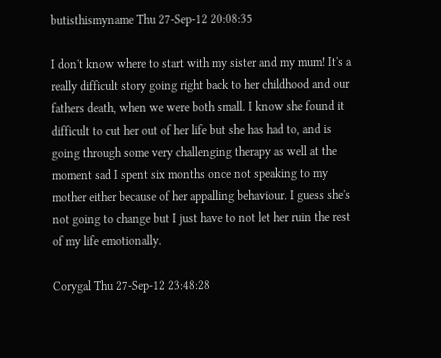butisthismyname Thu 27-Sep-12 20:08:35

I don't know where to start with my sister and my mum! It's a really difficult story going right back to her childhood and our fathers death, when we were both small. I know she found it difficult to cut her out of her life but she has had to, and is going through some very challenging therapy as well at the moment sad I spent six months once not speaking to my mother either because of her appalling behaviour. I guess she's not going to change but I just have to not let her ruin the rest of my life emotionally.

Corygal Thu 27-Sep-12 23:48:28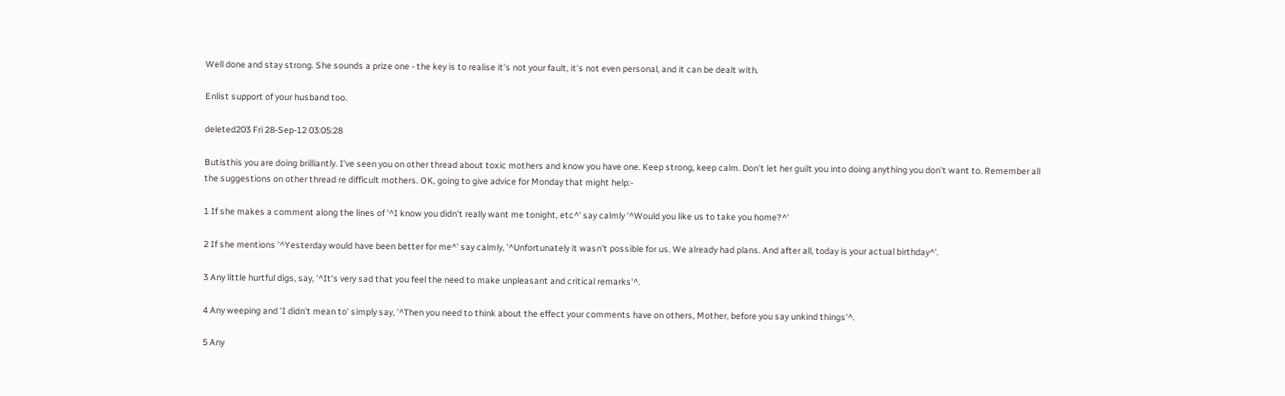Well done and stay strong. She sounds a prize one - the key is to realise it's not your fault, it's not even personal, and it can be dealt with.

Enlist support of your husband too.

deleted203 Fri 28-Sep-12 03:05:28

Butisthis you are doing brilliantly. I've seen you on other thread about toxic mothers and know you have one. Keep strong, keep calm. Don't let her guilt you into doing anything you don't want to. Remember all the suggestions on other thread re difficult mothers. OK, going to give advice for Monday that might help:-

1 If she makes a comment along the lines of '^I know you didn't really want me tonight, etc^' say calmly '^Would you like us to take you home?^'

2 If she mentions '^Yesterday would have been better for me^' say calmly, '^Unfortunately it wasn't possible for us. We already had plans. And after all, today is your actual birthday^'.

3 Any little hurtful digs, say, '^It's very sad that you feel the need to make unpleasant and critical remarks'^.

4 Any weeping and 'I didn't mean to' simply say, '^Then you need to think about the effect your comments have on others, Mother, before you say unkind things'^.

5 Any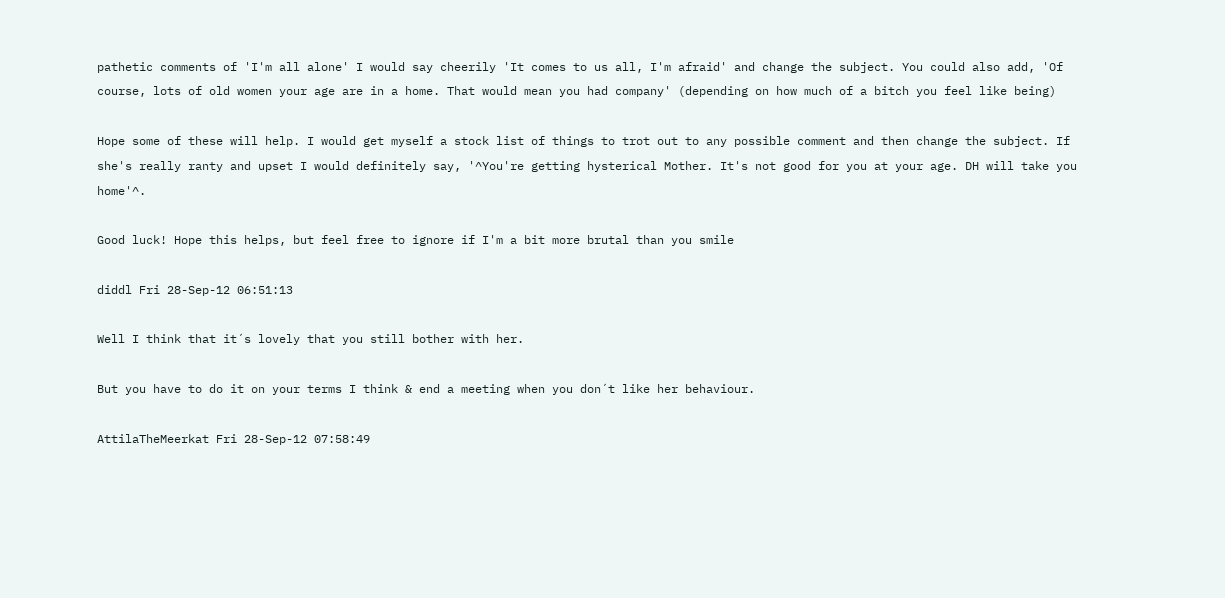pathetic comments of 'I'm all alone' I would say cheerily 'It comes to us all, I'm afraid' and change the subject. You could also add, 'Of course, lots of old women your age are in a home. That would mean you had company' (depending on how much of a bitch you feel like being)

Hope some of these will help. I would get myself a stock list of things to trot out to any possible comment and then change the subject. If she's really ranty and upset I would definitely say, '^You're getting hysterical Mother. It's not good for you at your age. DH will take you home'^.

Good luck! Hope this helps, but feel free to ignore if I'm a bit more brutal than you smile

diddl Fri 28-Sep-12 06:51:13

Well I think that it´s lovely that you still bother with her.

But you have to do it on your terms I think & end a meeting when you don´t like her behaviour.

AttilaTheMeerkat Fri 28-Sep-12 07:58:49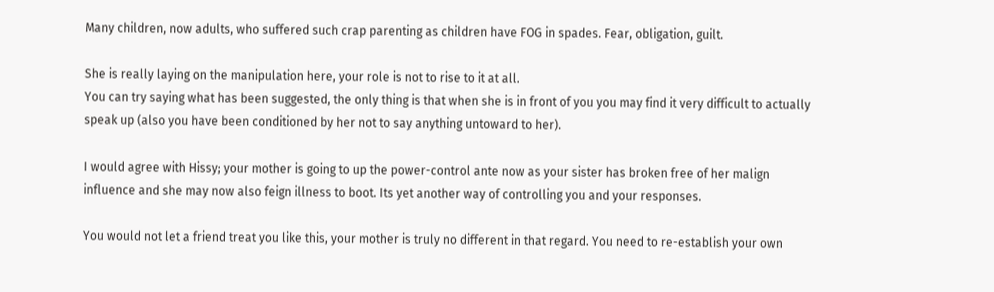Many children, now adults, who suffered such crap parenting as children have FOG in spades. Fear, obligation, guilt.

She is really laying on the manipulation here, your role is not to rise to it at all.
You can try saying what has been suggested, the only thing is that when she is in front of you you may find it very difficult to actually speak up (also you have been conditioned by her not to say anything untoward to her).

I would agree with Hissy; your mother is going to up the power-control ante now as your sister has broken free of her malign influence and she may now also feign illness to boot. Its yet another way of controlling you and your responses.

You would not let a friend treat you like this, your mother is truly no different in that regard. You need to re-establish your own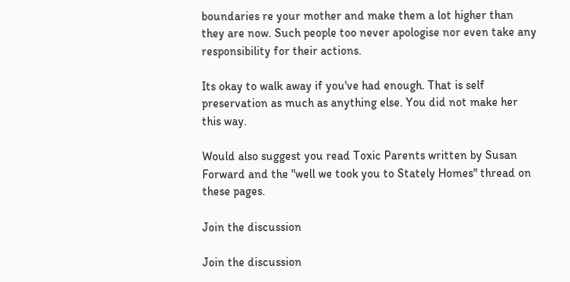boundaries re your mother and make them a lot higher than they are now. Such people too never apologise nor even take any responsibility for their actions.

Its okay to walk away if you've had enough. That is self preservation as much as anything else. You did not make her this way.

Would also suggest you read Toxic Parents written by Susan Forward and the "well we took you to Stately Homes" thread on these pages.

Join the discussion

Join the discussion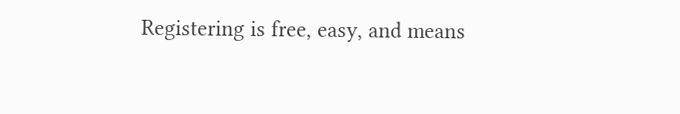Registering is free, easy, and means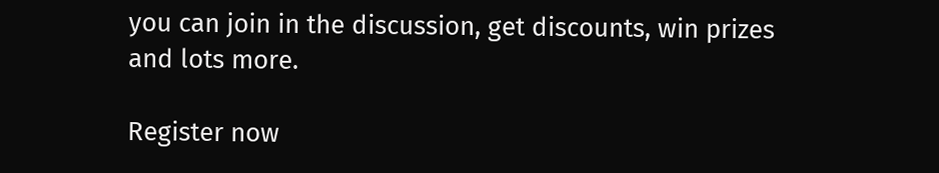you can join in the discussion, get discounts, win prizes and lots more.

Register now